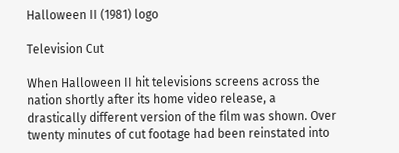Halloween II (1981) logo

Television Cut

When Halloween II hit televisions screens across the nation shortly after its home video release, a drastically different version of the film was shown. Over twenty minutes of cut footage had been reinstated into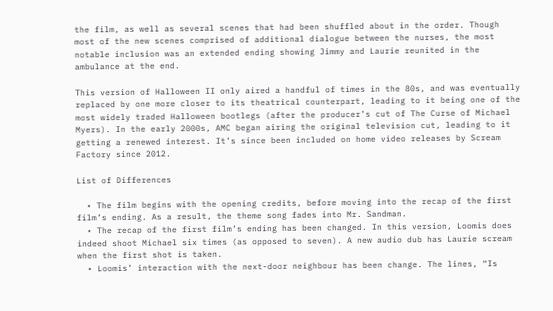the film, as well as several scenes that had been shuffled about in the order. Though most of the new scenes comprised of additional dialogue between the nurses, the most notable inclusion was an extended ending showing Jimmy and Laurie reunited in the ambulance at the end.

This version of Halloween II only aired a handful of times in the 80s, and was eventually replaced by one more closer to its theatrical counterpart, leading to it being one of the most widely traded Halloween bootlegs (after the producer’s cut of The Curse of Michael Myers). In the early 2000s, AMC began airing the original television cut, leading to it getting a renewed interest. It’s since been included on home video releases by Scream Factory since 2012.

List of Differences

  • The film begins with the opening credits, before moving into the recap of the first film’s ending. As a result, the theme song fades into Mr. Sandman.
  • The recap of the first film’s ending has been changed. In this version, Loomis does indeed shoot Michael six times (as opposed to seven). A new audio dub has Laurie scream when the first shot is taken.
  • Loomis’ interaction with the next-door neighbour has been change. The lines, “Is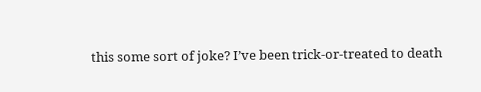this some sort of joke? I’ve been trick-or-treated to death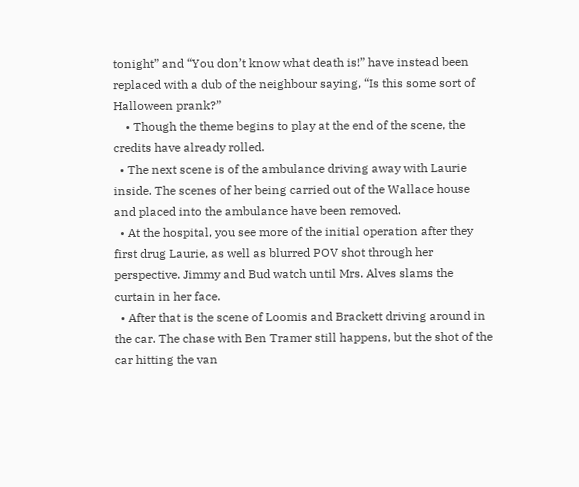tonight” and “You don’t know what death is!” have instead been replaced with a dub of the neighbour saying, “Is this some sort of Halloween prank?”
    • Though the theme begins to play at the end of the scene, the credits have already rolled.
  • The next scene is of the ambulance driving away with Laurie inside. The scenes of her being carried out of the Wallace house and placed into the ambulance have been removed.
  • At the hospital, you see more of the initial operation after they first drug Laurie, as well as blurred POV shot through her perspective. Jimmy and Bud watch until Mrs. Alves slams the curtain in her face.
  • After that is the scene of Loomis and Brackett driving around in the car. The chase with Ben Tramer still happens, but the shot of the car hitting the van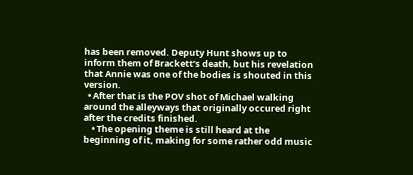has been removed. Deputy Hunt shows up to inform them of Brackett’s death, but his revelation that Annie was one of the bodies is shouted in this version.
  • After that is the POV shot of Michael walking around the alleyways that originally occured right after the credits finished.
    • The opening theme is still heard at the beginning of it, making for some rather odd music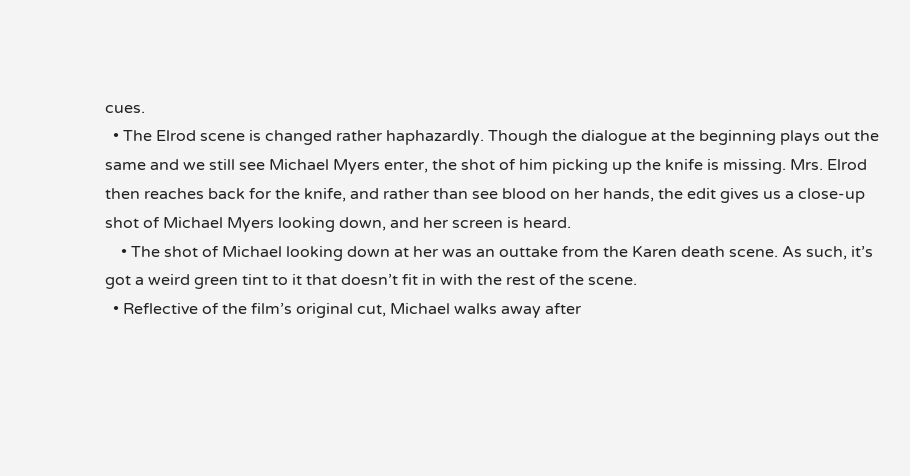cues.
  • The Elrod scene is changed rather haphazardly. Though the dialogue at the beginning plays out the same and we still see Michael Myers enter, the shot of him picking up the knife is missing. Mrs. Elrod then reaches back for the knife, and rather than see blood on her hands, the edit gives us a close-up shot of Michael Myers looking down, and her screen is heard.
    • The shot of Michael looking down at her was an outtake from the Karen death scene. As such, it’s got a weird green tint to it that doesn’t fit in with the rest of the scene.
  • Reflective of the film’s original cut, Michael walks away after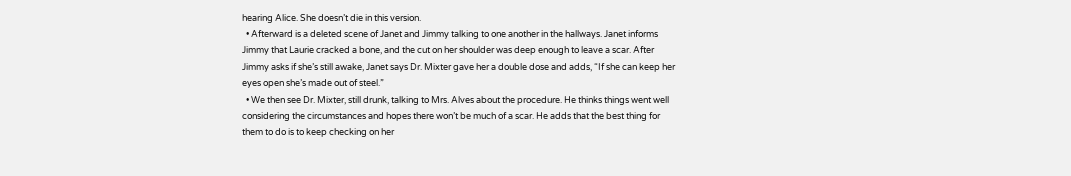hearing Alice. She doesn’t die in this version.
  • Afterward is a deleted scene of Janet and Jimmy talking to one another in the hallways. Janet informs Jimmy that Laurie cracked a bone, and the cut on her shoulder was deep enough to leave a scar. After Jimmy asks if she’s still awake, Janet says Dr. Mixter gave her a double dose and adds, “If she can keep her eyes open she’s made out of steel.”
  • We then see Dr. Mixter, still drunk, talking to Mrs. Alves about the procedure. He thinks things went well considering the circumstances and hopes there won’t be much of a scar. He adds that the best thing for them to do is to keep checking on her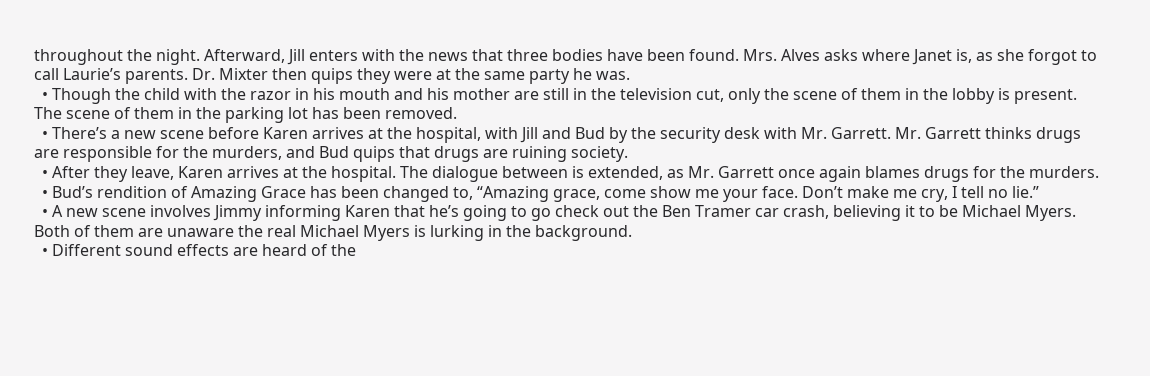throughout the night. Afterward, Jill enters with the news that three bodies have been found. Mrs. Alves asks where Janet is, as she forgot to call Laurie’s parents. Dr. Mixter then quips they were at the same party he was.
  • Though the child with the razor in his mouth and his mother are still in the television cut, only the scene of them in the lobby is present. The scene of them in the parking lot has been removed.
  • There’s a new scene before Karen arrives at the hospital, with Jill and Bud by the security desk with Mr. Garrett. Mr. Garrett thinks drugs are responsible for the murders, and Bud quips that drugs are ruining society.
  • After they leave, Karen arrives at the hospital. The dialogue between is extended, as Mr. Garrett once again blames drugs for the murders.
  • Bud’s rendition of Amazing Grace has been changed to, “Amazing grace, come show me your face. Don’t make me cry, I tell no lie.”
  • A new scene involves Jimmy informing Karen that he’s going to go check out the Ben Tramer car crash, believing it to be Michael Myers. Both of them are unaware the real Michael Myers is lurking in the background.
  • Different sound effects are heard of the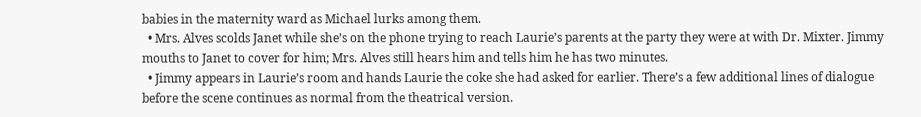babies in the maternity ward as Michael lurks among them.
  • Mrs. Alves scolds Janet while she’s on the phone trying to reach Laurie’s parents at the party they were at with Dr. Mixter. Jimmy mouths to Janet to cover for him; Mrs. Alves still hears him and tells him he has two minutes.
  • Jimmy appears in Laurie’s room and hands Laurie the coke she had asked for earlier. There’s a few additional lines of dialogue before the scene continues as normal from the theatrical version.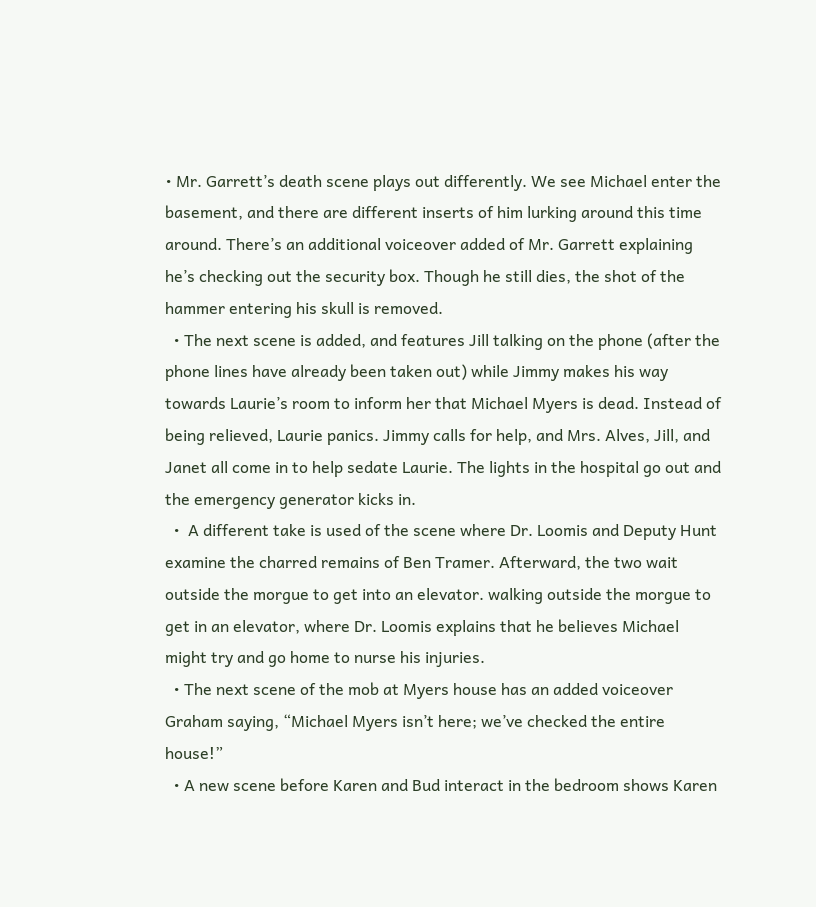• Mr. Garrett’s death scene plays out differently. We see Michael enter the basement, and there are different inserts of him lurking around this time around. There’s an additional voiceover added of Mr. Garrett explaining he’s checking out the security box. Though he still dies, the shot of the hammer entering his skull is removed.
  • The next scene is added, and features Jill talking on the phone (after the phone lines have already been taken out) while Jimmy makes his way towards Laurie’s room to inform her that Michael Myers is dead. Instead of being relieved, Laurie panics. Jimmy calls for help, and Mrs. Alves, Jill, and Janet all come in to help sedate Laurie. The lights in the hospital go out and the emergency generator kicks in.
  •  A different take is used of the scene where Dr. Loomis and Deputy Hunt examine the charred remains of Ben Tramer. Afterward, the two wait outside the morgue to get into an elevator. walking outside the morgue to get in an elevator, where Dr. Loomis explains that he believes Michael might try and go home to nurse his injuries.
  • The next scene of the mob at Myers house has an added voiceover Graham saying, “Michael Myers isn’t here; we’ve checked the entire house!”
  • A new scene before Karen and Bud interact in the bedroom shows Karen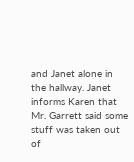and Janet alone in the hallway. Janet informs Karen that Mr. Garrett said some stuff was taken out of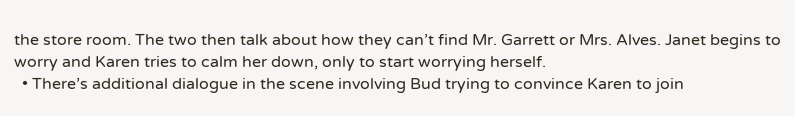the store room. The two then talk about how they can’t find Mr. Garrett or Mrs. Alves. Janet begins to worry and Karen tries to calm her down, only to start worrying herself.
  • There’s additional dialogue in the scene involving Bud trying to convince Karen to join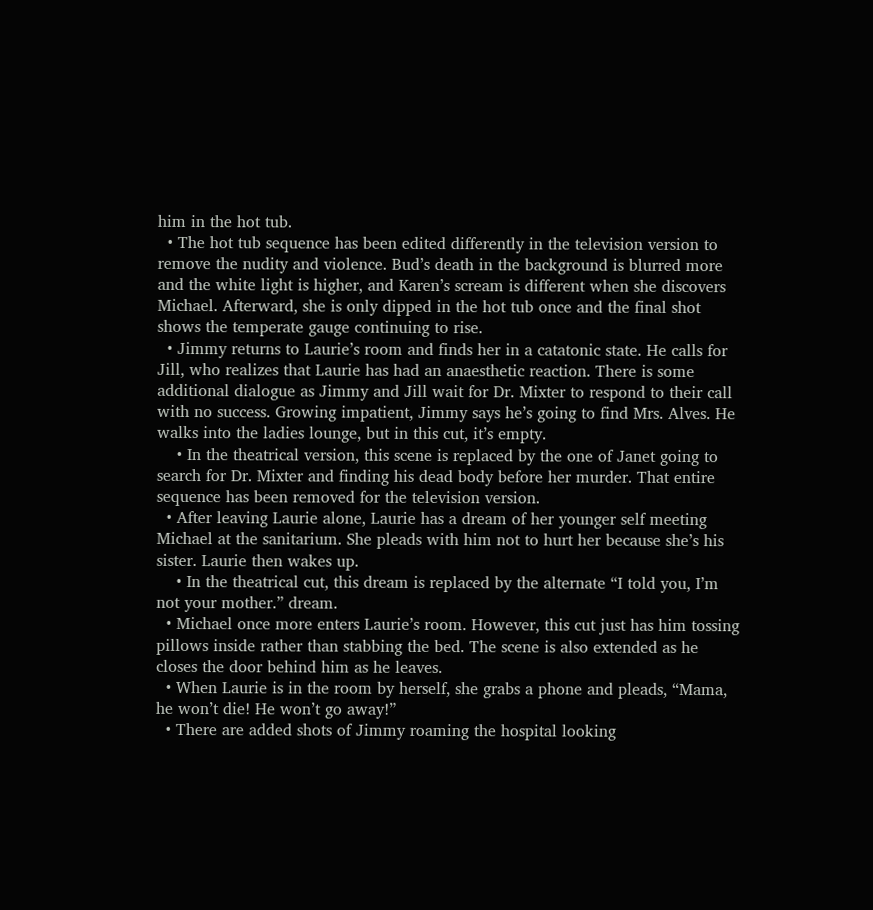him in the hot tub.
  • The hot tub sequence has been edited differently in the television version to remove the nudity and violence. Bud’s death in the background is blurred more and the white light is higher, and Karen’s scream is different when she discovers Michael. Afterward, she is only dipped in the hot tub once and the final shot shows the temperate gauge continuing to rise.
  • Jimmy returns to Laurie’s room and finds her in a catatonic state. He calls for Jill, who realizes that Laurie has had an anaesthetic reaction. There is some additional dialogue as Jimmy and Jill wait for Dr. Mixter to respond to their call with no success. Growing impatient, Jimmy says he’s going to find Mrs. Alves. He walks into the ladies lounge, but in this cut, it’s empty.
    • In the theatrical version, this scene is replaced by the one of Janet going to search for Dr. Mixter and finding his dead body before her murder. That entire sequence has been removed for the television version.
  • After leaving Laurie alone, Laurie has a dream of her younger self meeting Michael at the sanitarium. She pleads with him not to hurt her because she’s his sister. Laurie then wakes up.
    • In the theatrical cut, this dream is replaced by the alternate “I told you, I’m not your mother.” dream.
  • Michael once more enters Laurie’s room. However, this cut just has him tossing pillows inside rather than stabbing the bed. The scene is also extended as he closes the door behind him as he leaves.
  • When Laurie is in the room by herself, she grabs a phone and pleads, “Mama, he won’t die! He won’t go away!”
  • There are added shots of Jimmy roaming the hospital looking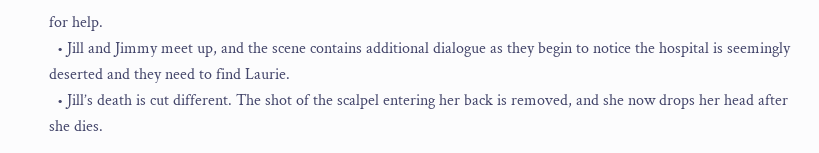for help.
  • Jill and Jimmy meet up, and the scene contains additional dialogue as they begin to notice the hospital is seemingly deserted and they need to find Laurie.
  • Jill’s death is cut different. The shot of the scalpel entering her back is removed, and she now drops her head after she dies.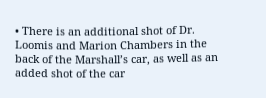• There is an additional shot of Dr. Loomis and Marion Chambers in the back of the Marshall’s car, as well as an added shot of the car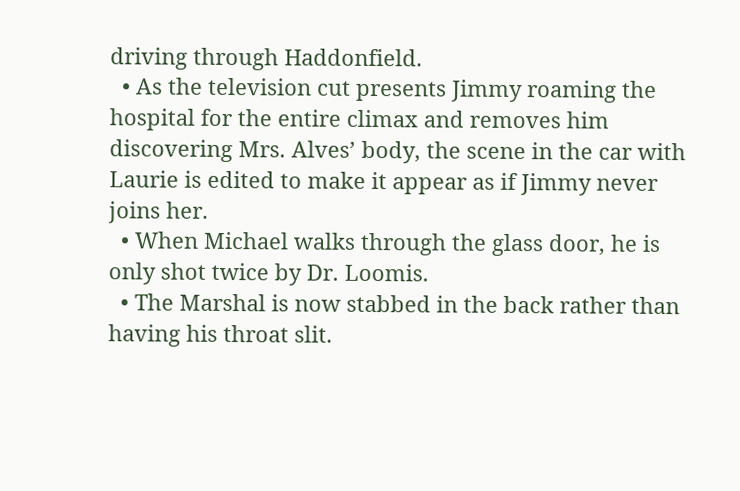driving through Haddonfield.
  • As the television cut presents Jimmy roaming the hospital for the entire climax and removes him discovering Mrs. Alves’ body, the scene in the car with Laurie is edited to make it appear as if Jimmy never joins her.
  • When Michael walks through the glass door, he is only shot twice by Dr. Loomis.
  • The Marshal is now stabbed in the back rather than having his throat slit.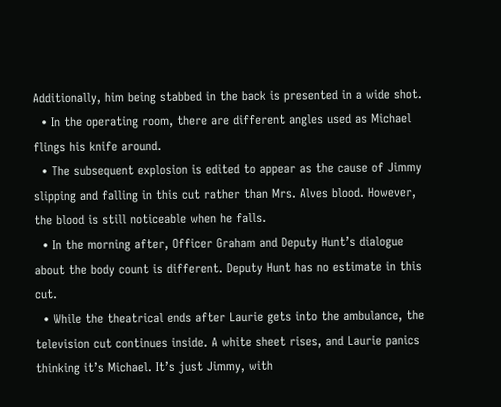Additionally, him being stabbed in the back is presented in a wide shot.
  • In the operating room, there are different angles used as Michael flings his knife around.
  • The subsequent explosion is edited to appear as the cause of Jimmy slipping and falling in this cut rather than Mrs. Alves blood. However, the blood is still noticeable when he falls.
  • In the morning after, Officer Graham and Deputy Hunt’s dialogue about the body count is different. Deputy Hunt has no estimate in this cut.
  • While the theatrical ends after Laurie gets into the ambulance, the television cut continues inside. A white sheet rises, and Laurie panics thinking it’s Michael. It’s just Jimmy, with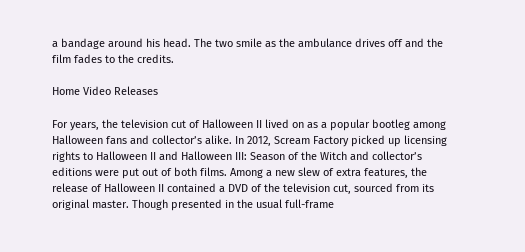a bandage around his head. The two smile as the ambulance drives off and the film fades to the credits.

Home Video Releases

For years, the television cut of Halloween II lived on as a popular bootleg among Halloween fans and collector’s alike. In 2012, Scream Factory picked up licensing rights to Halloween II and Halloween III: Season of the Witch and collector’s editions were put out of both films. Among a new slew of extra features, the release of Halloween II contained a DVD of the television cut, sourced from its original master. Though presented in the usual full-frame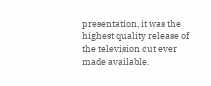presentation, it was the highest quality release of the television cut ever made available.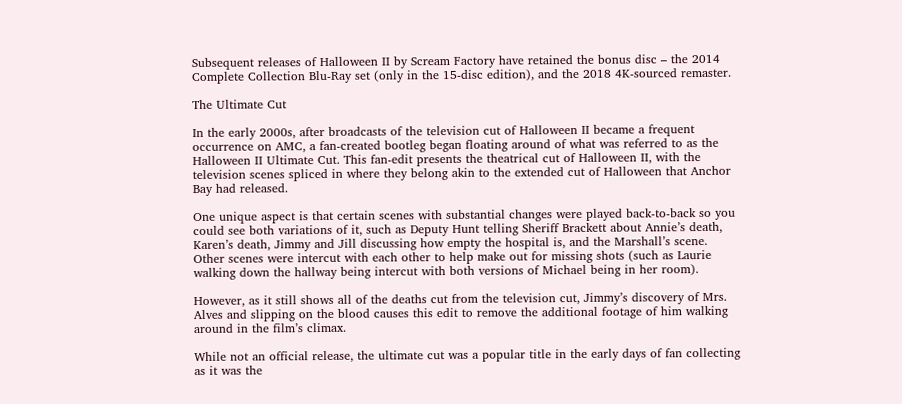Subsequent releases of Halloween II by Scream Factory have retained the bonus disc – the 2014 Complete Collection Blu-Ray set (only in the 15-disc edition), and the 2018 4K-sourced remaster.

The Ultimate Cut

In the early 2000s, after broadcasts of the television cut of Halloween II became a frequent occurrence on AMC, a fan-created bootleg began floating around of what was referred to as the Halloween II Ultimate Cut. This fan-edit presents the theatrical cut of Halloween II, with the television scenes spliced in where they belong akin to the extended cut of Halloween that Anchor Bay had released.

One unique aspect is that certain scenes with substantial changes were played back-to-back so you could see both variations of it, such as Deputy Hunt telling Sheriff Brackett about Annie’s death, Karen’s death, Jimmy and Jill discussing how empty the hospital is, and the Marshall’s scene. Other scenes were intercut with each other to help make out for missing shots (such as Laurie walking down the hallway being intercut with both versions of Michael being in her room).

However, as it still shows all of the deaths cut from the television cut, Jimmy’s discovery of Mrs. Alves and slipping on the blood causes this edit to remove the additional footage of him walking around in the film’s climax.

While not an official release, the ultimate cut was a popular title in the early days of fan collecting as it was the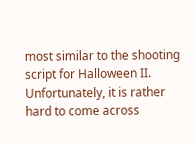most similar to the shooting script for Halloween II. Unfortunately, it is rather hard to come across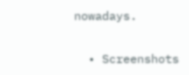nowadays.


  • Screenshots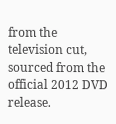from the television cut, sourced from the official 2012 DVD release.